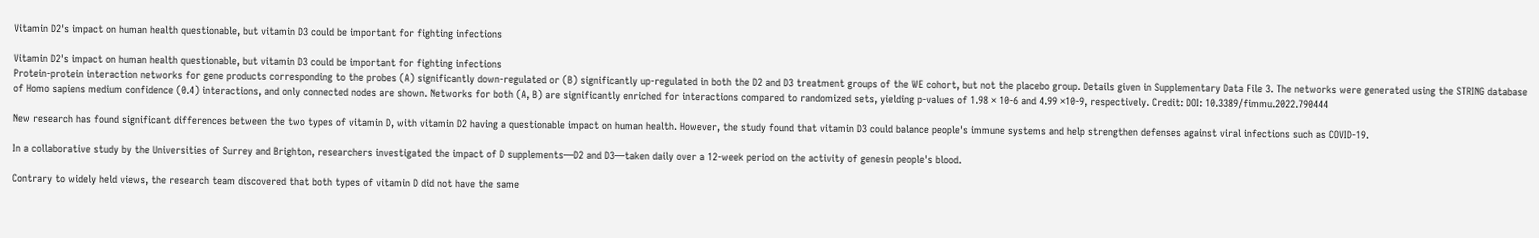Vitamin D2's impact on human health questionable, but vitamin D3 could be important for fighting infections

Vitamin D2's impact on human health questionable, but vitamin D3 could be important for fighting infections
Protein-protein interaction networks for gene products corresponding to the probes (A) significantly down-regulated or (B) significantly up-regulated in both the D2 and D3 treatment groups of the WE cohort, but not the placebo group. Details given in Supplementary Data File 3. The networks were generated using the STRING database of Homo sapiens medium confidence (0.4) interactions, and only connected nodes are shown. Networks for both (A, B) are significantly enriched for interactions compared to randomized sets, yielding p-values of 1.98 × 10-6 and 4.99 ×10-9, respectively. Credit: DOI: 10.3389/fimmu.2022.790444

New research has found significant differences between the two types of vitamin D, with vitamin D2 having a questionable impact on human health. However, the study found that vitamin D3 could balance people's immune systems and help strengthen defenses against viral infections such as COVID-19.

In a collaborative study by the Universities of Surrey and Brighton, researchers investigated the impact of D supplements—D2 and D3—taken daily over a 12-week period on the activity of genesin people's blood.

Contrary to widely held views, the research team discovered that both types of vitamin D did not have the same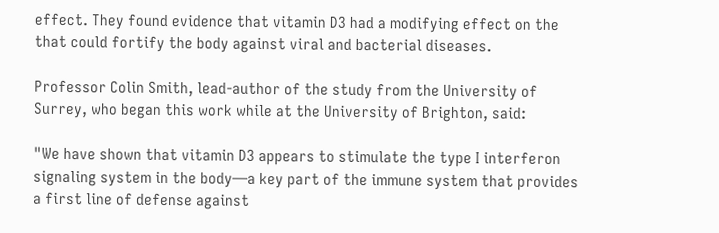effect. They found evidence that vitamin D3 had a modifying effect on the that could fortify the body against viral and bacterial diseases.

Professor Colin Smith, lead-author of the study from the University of Surrey, who began this work while at the University of Brighton, said:

"We have shown that vitamin D3 appears to stimulate the type I interferon signaling system in the body—a key part of the immune system that provides a first line of defense against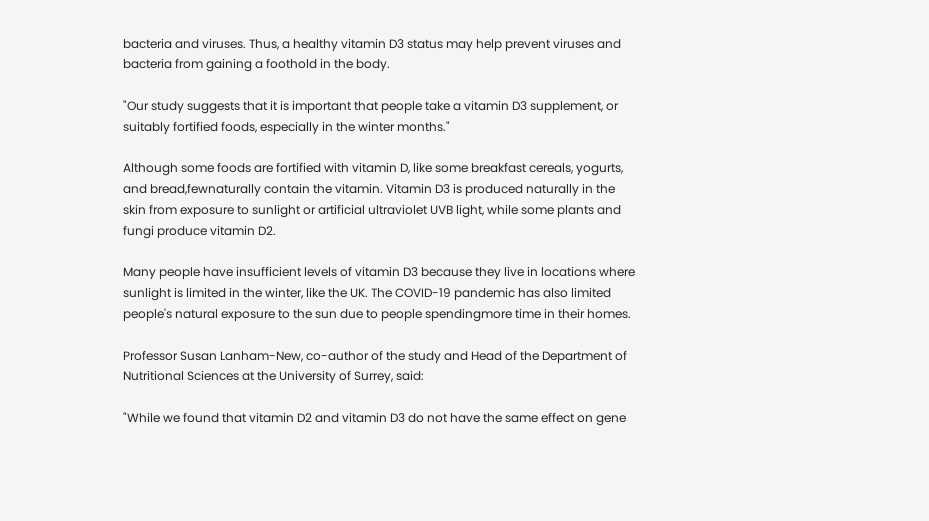bacteria and viruses. Thus, a healthy vitamin D3 status may help prevent viruses and bacteria from gaining a foothold in the body.

"Our study suggests that it is important that people take a vitamin D3 supplement, or suitably fortified foods, especially in the winter months."

Although some foods are fortified with vitamin D, like some breakfast cereals, yogurts, and bread,fewnaturally contain the vitamin. Vitamin D3 is produced naturally in the skin from exposure to sunlight or artificial ultraviolet UVB light, while some plants and fungi produce vitamin D2.

Many people have insufficient levels of vitamin D3 because they live in locations where sunlight is limited in the winter, like the UK. The COVID-19 pandemic has also limited people's natural exposure to the sun due to people spendingmore time in their homes.

Professor Susan Lanham-New, co-author of the study and Head of the Department of Nutritional Sciences at the University of Surrey, said:

"While we found that vitamin D2 and vitamin D3 do not have the same effect on gene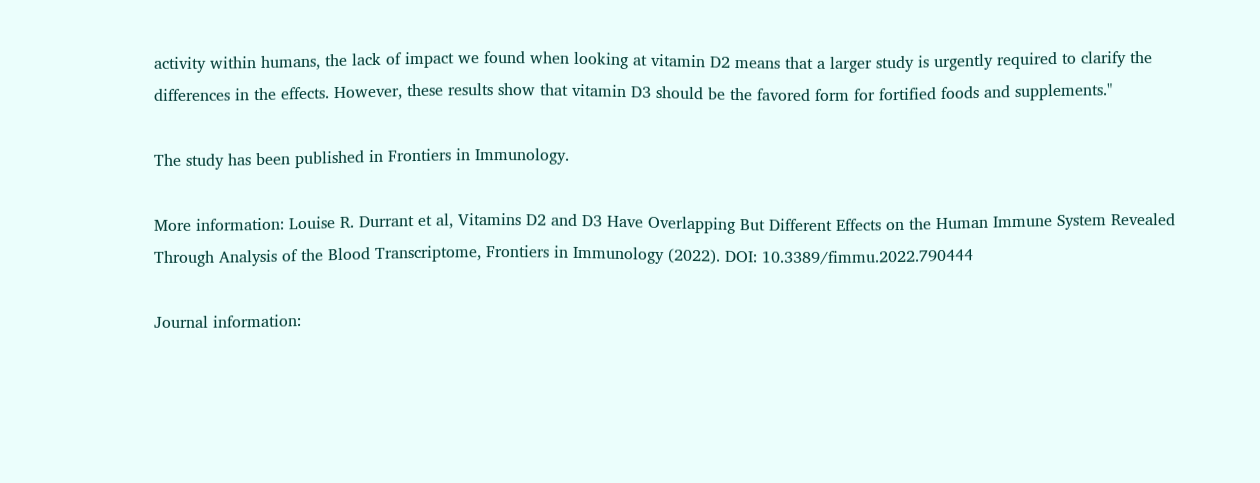activity within humans, the lack of impact we found when looking at vitamin D2 means that a larger study is urgently required to clarify the differences in the effects. However, these results show that vitamin D3 should be the favored form for fortified foods and supplements."

The study has been published in Frontiers in Immunology.

More information: Louise R. Durrant et al, Vitamins D2 and D3 Have Overlapping But Different Effects on the Human Immune System Revealed Through Analysis of the Blood Transcriptome, Frontiers in Immunology (2022). DOI: 10.3389/fimmu.2022.790444

Journal information: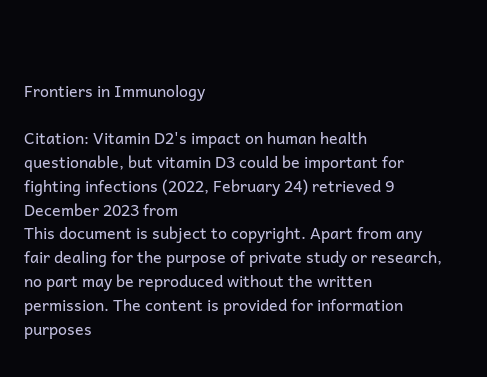Frontiers in Immunology

Citation: Vitamin D2's impact on human health questionable, but vitamin D3 could be important for fighting infections (2022, February 24) retrieved 9 December 2023 from
This document is subject to copyright. Apart from any fair dealing for the purpose of private study or research, no part may be reproduced without the written permission. The content is provided for information purposes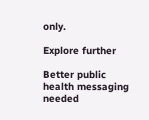only.

Explore further

Better public health messaging needed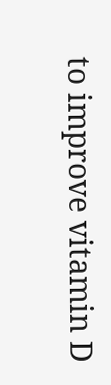to improve vitamin D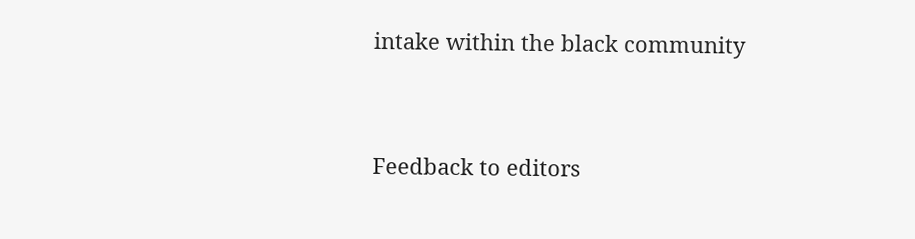intake within the black community


Feedback to editors